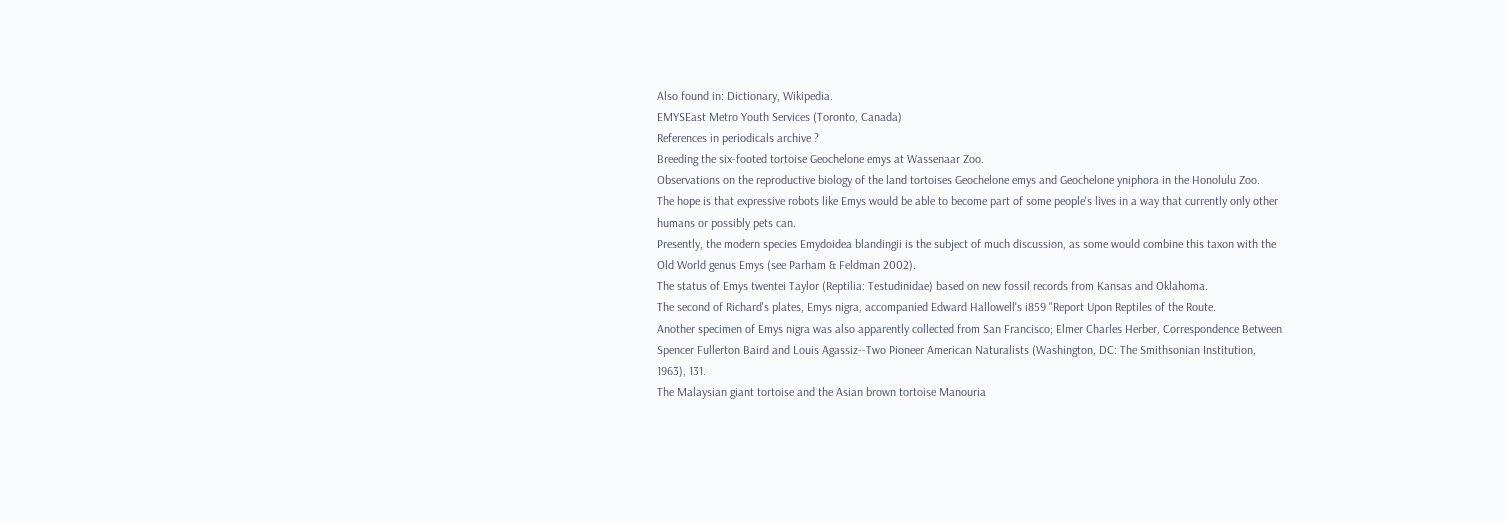Also found in: Dictionary, Wikipedia.
EMYSEast Metro Youth Services (Toronto, Canada)
References in periodicals archive ?
Breeding the six-footed tortoise Geochelone emys at Wassenaar Zoo.
Observations on the reproductive biology of the land tortoises Geochelone emys and Geochelone yniphora in the Honolulu Zoo.
The hope is that expressive robots like Emys would be able to become part of some people's lives in a way that currently only other humans or possibly pets can.
Presently, the modern species Emydoidea blandingii is the subject of much discussion, as some would combine this taxon with the Old World genus Emys (see Parham & Feldman 2002).
The status of Emys twentei Taylor (Reptilia: Testudinidae) based on new fossil records from Kansas and Oklahoma.
The second of Richard's plates, Emys nigra, accompanied Edward Hallowell's i859 "Report Upon Reptiles of the Route.
Another specimen of Emys nigra was also apparently collected from San Francisco; Elmer Charles Herber, Correspondence Between Spencer Fullerton Baird and Louis Agassiz--Two Pioneer American Naturalists (Washington, DC: The Smithsonian Institution, 1963), 131.
The Malaysian giant tortoise and the Asian brown tortoise Manouria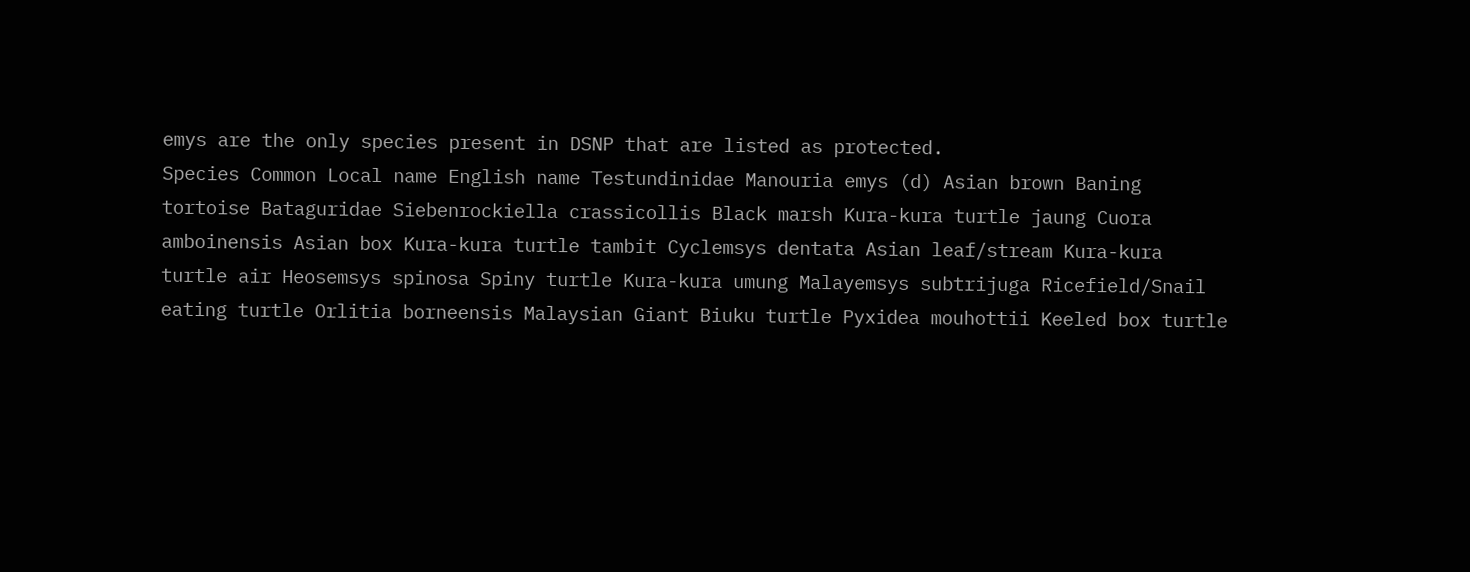emys are the only species present in DSNP that are listed as protected.
Species Common Local name English name Testundinidae Manouria emys (d) Asian brown Baning tortoise Bataguridae Siebenrockiella crassicollis Black marsh Kura-kura turtle jaung Cuora amboinensis Asian box Kura-kura turtle tambit Cyclemsys dentata Asian leaf/stream Kura-kura turtle air Heosemsys spinosa Spiny turtle Kura-kura umung Malayemsys subtrijuga Ricefield/Snail eating turtle Orlitia borneensis Malaysian Giant Biuku turtle Pyxidea mouhottii Keeled box turtle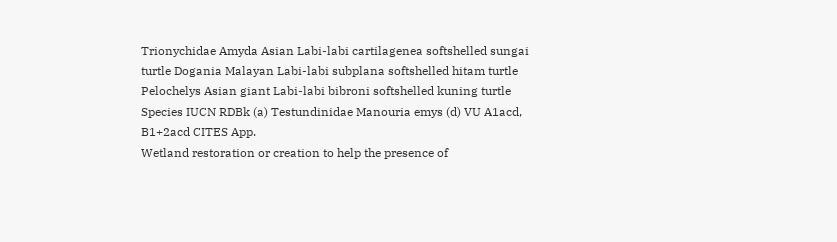Trionychidae Amyda Asian Labi-labi cartilagenea softshelled sungai turtle Dogania Malayan Labi-labi subplana softshelled hitam turtle Pelochelys Asian giant Labi-labi bibroni softshelled kuning turtle Species IUCN RDBk (a) Testundinidae Manouria emys (d) VU A1acd, B1+2acd CITES App.
Wetland restoration or creation to help the presence of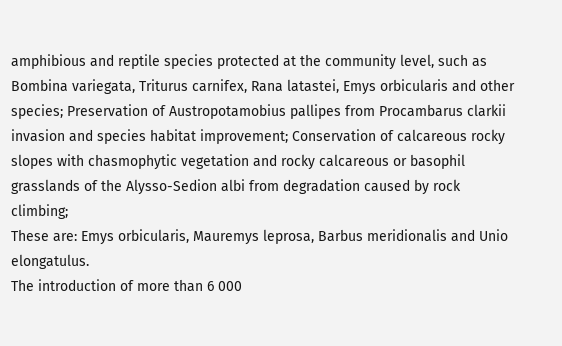amphibious and reptile species protected at the community level, such as Bombina variegata, Triturus carnifex, Rana latastei, Emys orbicularis and other species; Preservation of Austropotamobius pallipes from Procambarus clarkii invasion and species habitat improvement; Conservation of calcareous rocky slopes with chasmophytic vegetation and rocky calcareous or basophil grasslands of the Alysso-Sedion albi from degradation caused by rock climbing;
These are: Emys orbicularis, Mauremys leprosa, Barbus meridionalis and Unio elongatulus.
The introduction of more than 6 000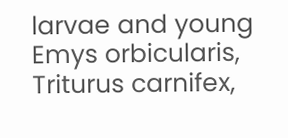larvae and young Emys orbicularis, Triturus carnifex,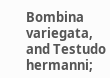Bombina variegata, and Testudo hermanni;